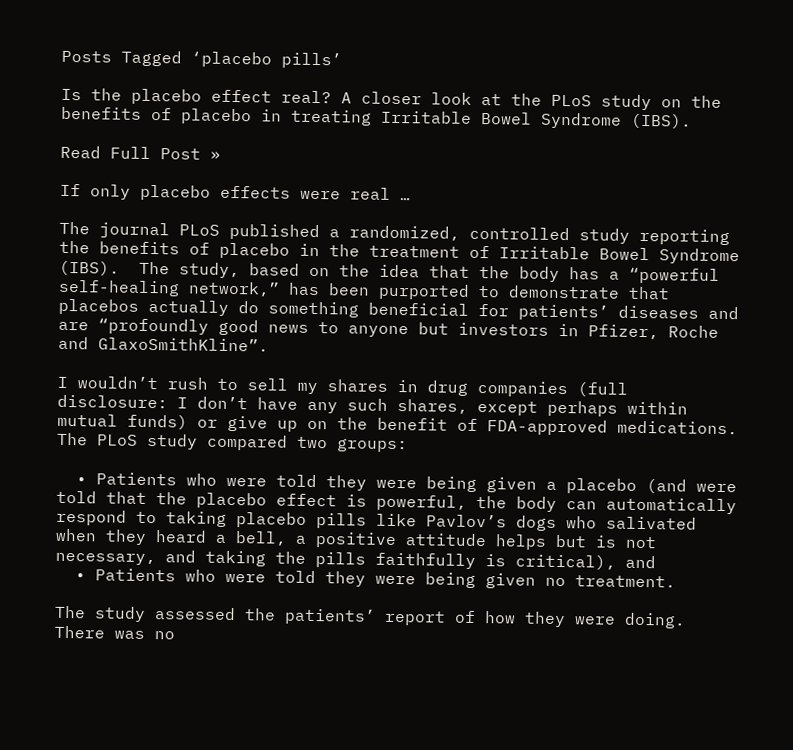Posts Tagged ‘placebo pills’

Is the placebo effect real? A closer look at the PLoS study on the benefits of placebo in treating Irritable Bowel Syndrome (IBS).

Read Full Post »

If only placebo effects were real …

The journal PLoS published a randomized, controlled study reporting the benefits of placebo in the treatment of Irritable Bowel Syndrome (IBS).  The study, based on the idea that the body has a “powerful self-healing network,” has been purported to demonstrate that placebos actually do something beneficial for patients’ diseases and are “profoundly good news to anyone but investors in Pfizer, Roche and GlaxoSmithKline”.

I wouldn’t rush to sell my shares in drug companies (full disclosure: I don’t have any such shares, except perhaps within mutual funds) or give up on the benefit of FDA-approved medications.  The PLoS study compared two groups:

  • Patients who were told they were being given a placebo (and were told that the placebo effect is powerful, the body can automatically respond to taking placebo pills like Pavlov’s dogs who salivated when they heard a bell, a positive attitude helps but is not necessary, and taking the pills faithfully is critical), and
  • Patients who were told they were being given no treatment.

The study assessed the patients’ report of how they were doing. There was no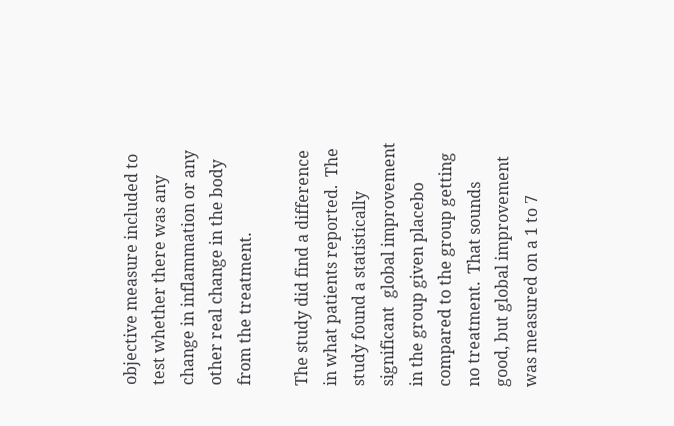objective measure included to test whether there was any change in inflammation or any other real change in the body from the treatment.

The study did find a difference in what patients reported.  The study found a statistically significant  global improvement in the group given placebo compared to the group getting no treatment.  That sounds good, but global improvement was measured on a 1 to 7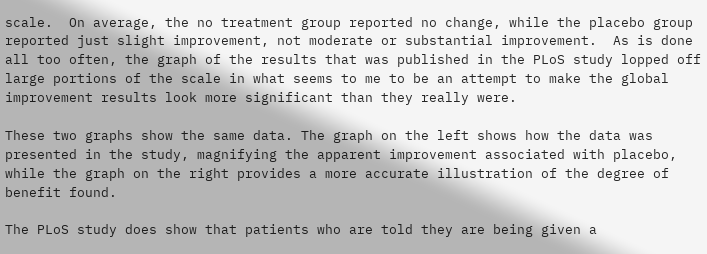scale.  On average, the no treatment group reported no change, while the placebo group reported just slight improvement, not moderate or substantial improvement.  As is done all too often, the graph of the results that was published in the PLoS study lopped off large portions of the scale in what seems to me to be an attempt to make the global improvement results look more significant than they really were.

These two graphs show the same data. The graph on the left shows how the data was presented in the study, magnifying the apparent improvement associated with placebo, while the graph on the right provides a more accurate illustration of the degree of benefit found.

The PLoS study does show that patients who are told they are being given a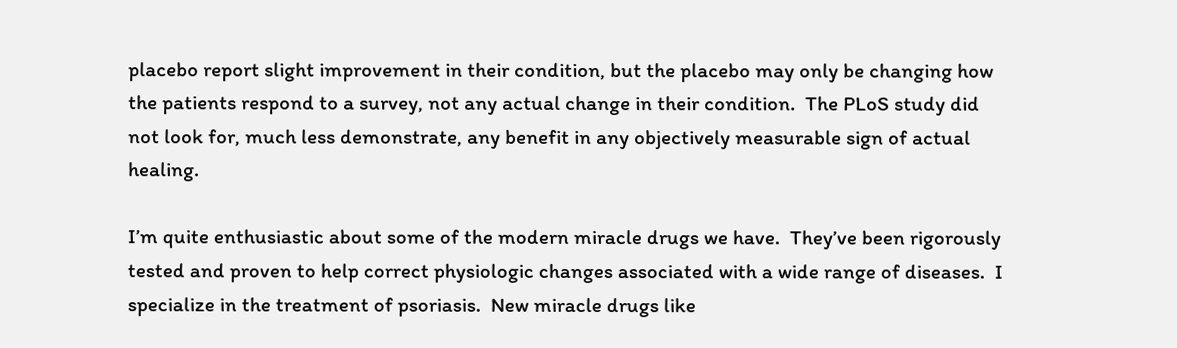placebo report slight improvement in their condition, but the placebo may only be changing how the patients respond to a survey, not any actual change in their condition.  The PLoS study did not look for, much less demonstrate, any benefit in any objectively measurable sign of actual healing.

I’m quite enthusiastic about some of the modern miracle drugs we have.  They’ve been rigorously tested and proven to help correct physiologic changes associated with a wide range of diseases.  I specialize in the treatment of psoriasis.  New miracle drugs like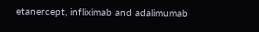etanercept, infliximab and adalimumab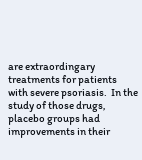are extraordingary treatments for patients with severe psoriasis.  In the study of those drugs, placebo groups had improvements in their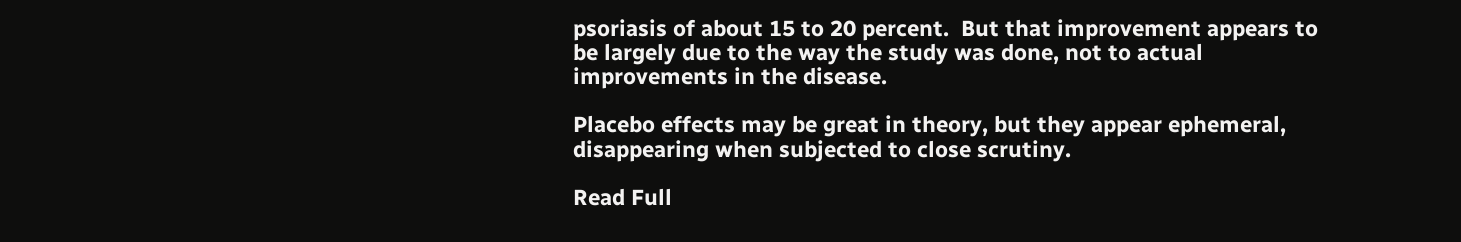psoriasis of about 15 to 20 percent.  But that improvement appears to be largely due to the way the study was done, not to actual improvements in the disease.

Placebo effects may be great in theory, but they appear ephemeral, disappearing when subjected to close scrutiny.

Read Full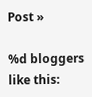Post »

%d bloggers like this: